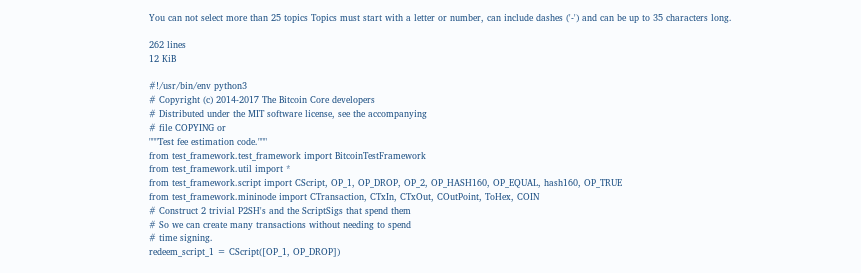You can not select more than 25 topics Topics must start with a letter or number, can include dashes ('-') and can be up to 35 characters long.

262 lines
12 KiB

#!/usr/bin/env python3
# Copyright (c) 2014-2017 The Bitcoin Core developers
# Distributed under the MIT software license, see the accompanying
# file COPYING or
"""Test fee estimation code."""
from test_framework.test_framework import BitcoinTestFramework
from test_framework.util import *
from test_framework.script import CScript, OP_1, OP_DROP, OP_2, OP_HASH160, OP_EQUAL, hash160, OP_TRUE
from test_framework.mininode import CTransaction, CTxIn, CTxOut, COutPoint, ToHex, COIN
# Construct 2 trivial P2SH's and the ScriptSigs that spend them
# So we can create many transactions without needing to spend
# time signing.
redeem_script_1 = CScript([OP_1, OP_DROP])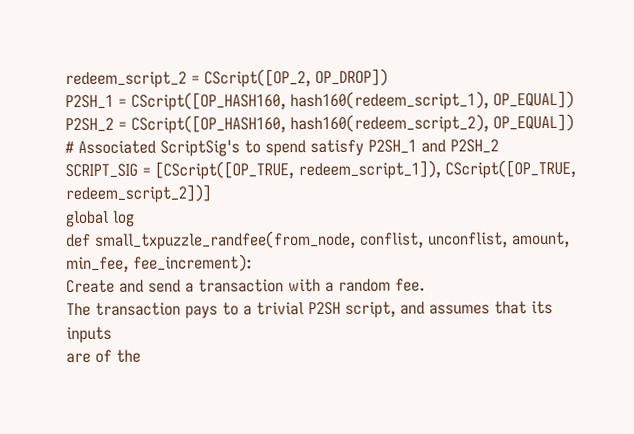redeem_script_2 = CScript([OP_2, OP_DROP])
P2SH_1 = CScript([OP_HASH160, hash160(redeem_script_1), OP_EQUAL])
P2SH_2 = CScript([OP_HASH160, hash160(redeem_script_2), OP_EQUAL])
# Associated ScriptSig's to spend satisfy P2SH_1 and P2SH_2
SCRIPT_SIG = [CScript([OP_TRUE, redeem_script_1]), CScript([OP_TRUE, redeem_script_2])]
global log
def small_txpuzzle_randfee(from_node, conflist, unconflist, amount, min_fee, fee_increment):
Create and send a transaction with a random fee.
The transaction pays to a trivial P2SH script, and assumes that its inputs
are of the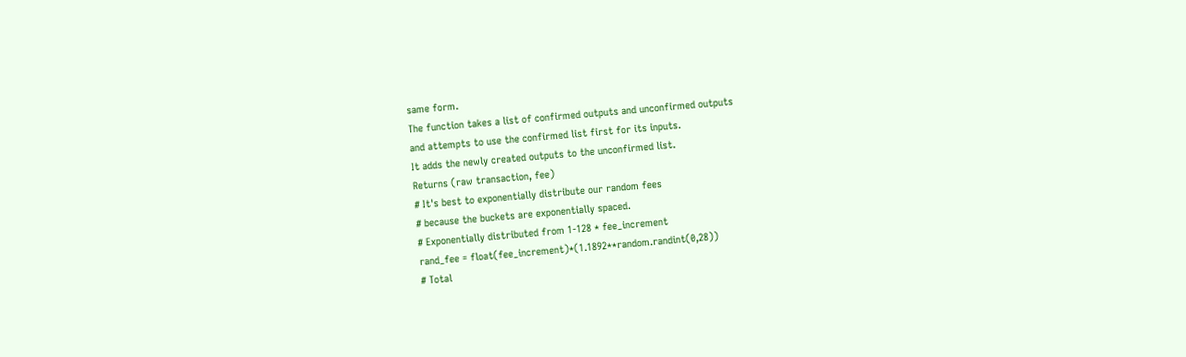same form.
The function takes a list of confirmed outputs and unconfirmed outputs
and attempts to use the confirmed list first for its inputs.
It adds the newly created outputs to the unconfirmed list.
Returns (raw transaction, fee)
# It's best to exponentially distribute our random fees
# because the buckets are exponentially spaced.
# Exponentially distributed from 1-128 * fee_increment
rand_fee = float(fee_increment)*(1.1892**random.randint(0,28))
# Total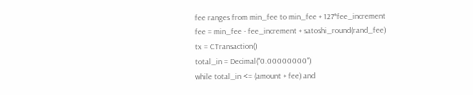fee ranges from min_fee to min_fee + 127*fee_increment
fee = min_fee - fee_increment + satoshi_round(rand_fee)
tx = CTransaction()
total_in = Decimal("0.00000000")
while total_in <= (amount + fee) and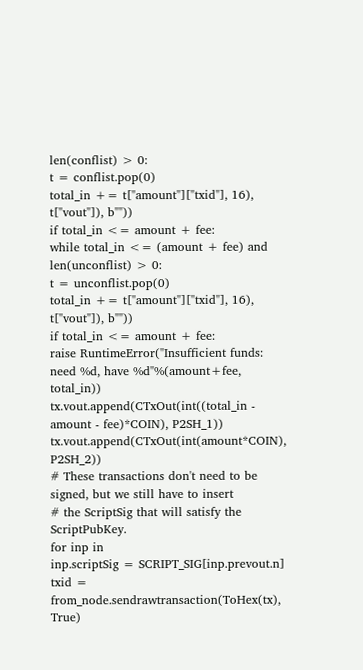len(conflist) > 0:
t = conflist.pop(0)
total_in += t["amount"]["txid"], 16), t["vout"]), b""))
if total_in <= amount + fee:
while total_in <= (amount + fee) and len(unconflist) > 0:
t = unconflist.pop(0)
total_in += t["amount"]["txid"], 16), t["vout"]), b""))
if total_in <= amount + fee:
raise RuntimeError("Insufficient funds: need %d, have %d"%(amount+fee, total_in))
tx.vout.append(CTxOut(int((total_in - amount - fee)*COIN), P2SH_1))
tx.vout.append(CTxOut(int(amount*COIN), P2SH_2))
# These transactions don't need to be signed, but we still have to insert
# the ScriptSig that will satisfy the ScriptPubKey.
for inp in
inp.scriptSig = SCRIPT_SIG[inp.prevout.n]
txid = from_node.sendrawtransaction(ToHex(tx), True)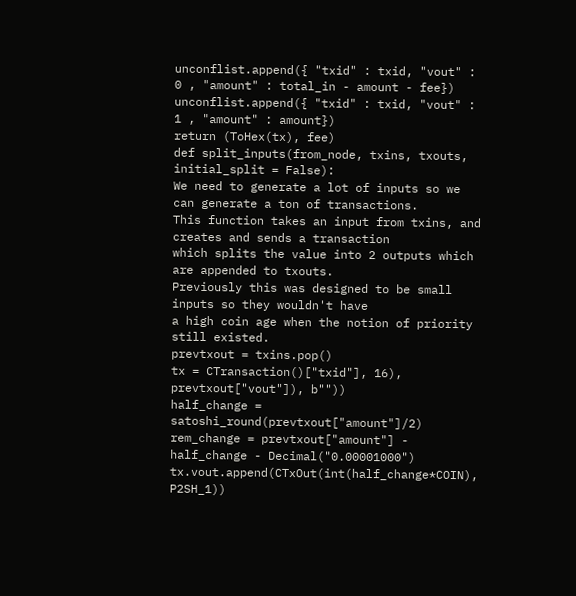unconflist.append({ "txid" : txid, "vout" : 0 , "amount" : total_in - amount - fee})
unconflist.append({ "txid" : txid, "vout" : 1 , "amount" : amount})
return (ToHex(tx), fee)
def split_inputs(from_node, txins, txouts, initial_split = False):
We need to generate a lot of inputs so we can generate a ton of transactions.
This function takes an input from txins, and creates and sends a transaction
which splits the value into 2 outputs which are appended to txouts.
Previously this was designed to be small inputs so they wouldn't have
a high coin age when the notion of priority still existed.
prevtxout = txins.pop()
tx = CTransaction()["txid"], 16), prevtxout["vout"]), b""))
half_change = satoshi_round(prevtxout["amount"]/2)
rem_change = prevtxout["amount"] - half_change - Decimal("0.00001000")
tx.vout.append(CTxOut(int(half_change*COIN), P2SH_1))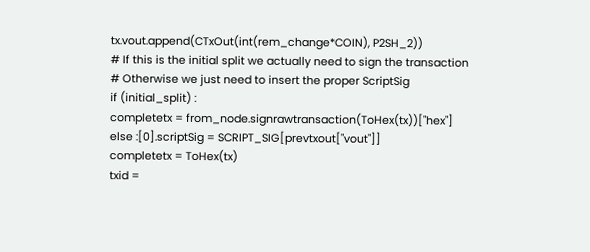tx.vout.append(CTxOut(int(rem_change*COIN), P2SH_2))
# If this is the initial split we actually need to sign the transaction
# Otherwise we just need to insert the proper ScriptSig
if (initial_split) :
completetx = from_node.signrawtransaction(ToHex(tx))["hex"]
else :[0].scriptSig = SCRIPT_SIG[prevtxout["vout"]]
completetx = ToHex(tx)
txid =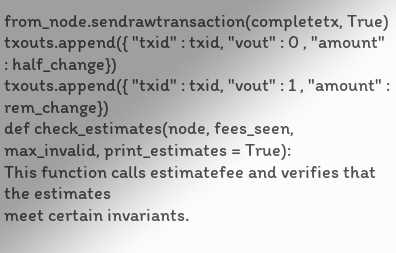from_node.sendrawtransaction(completetx, True)
txouts.append({ "txid" : txid, "vout" : 0 , "amount" : half_change})
txouts.append({ "txid" : txid, "vout" : 1 , "amount" : rem_change})
def check_estimates(node, fees_seen, max_invalid, print_estimates = True):
This function calls estimatefee and verifies that the estimates
meet certain invariants.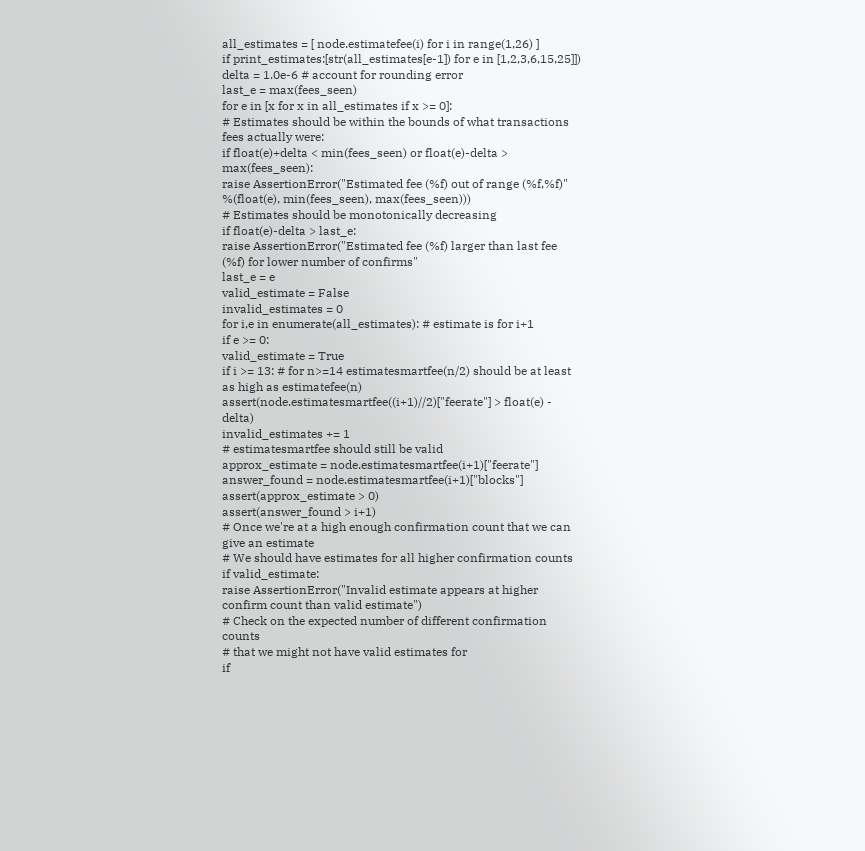all_estimates = [ node.estimatefee(i) for i in range(1,26) ]
if print_estimates:[str(all_estimates[e-1]) for e in [1,2,3,6,15,25]])
delta = 1.0e-6 # account for rounding error
last_e = max(fees_seen)
for e in [x for x in all_estimates if x >= 0]:
# Estimates should be within the bounds of what transactions fees actually were:
if float(e)+delta < min(fees_seen) or float(e)-delta > max(fees_seen):
raise AssertionError("Estimated fee (%f) out of range (%f,%f)"
%(float(e), min(fees_seen), max(fees_seen)))
# Estimates should be monotonically decreasing
if float(e)-delta > last_e:
raise AssertionError("Estimated fee (%f) larger than last fee (%f) for lower number of confirms"
last_e = e
valid_estimate = False
invalid_estimates = 0
for i,e in enumerate(all_estimates): # estimate is for i+1
if e >= 0:
valid_estimate = True
if i >= 13: # for n>=14 estimatesmartfee(n/2) should be at least as high as estimatefee(n)
assert(node.estimatesmartfee((i+1)//2)["feerate"] > float(e) - delta)
invalid_estimates += 1
# estimatesmartfee should still be valid
approx_estimate = node.estimatesmartfee(i+1)["feerate"]
answer_found = node.estimatesmartfee(i+1)["blocks"]
assert(approx_estimate > 0)
assert(answer_found > i+1)
# Once we're at a high enough confirmation count that we can give an estimate
# We should have estimates for all higher confirmation counts
if valid_estimate:
raise AssertionError("Invalid estimate appears at higher confirm count than valid estimate")
# Check on the expected number of different confirmation counts
# that we might not have valid estimates for
if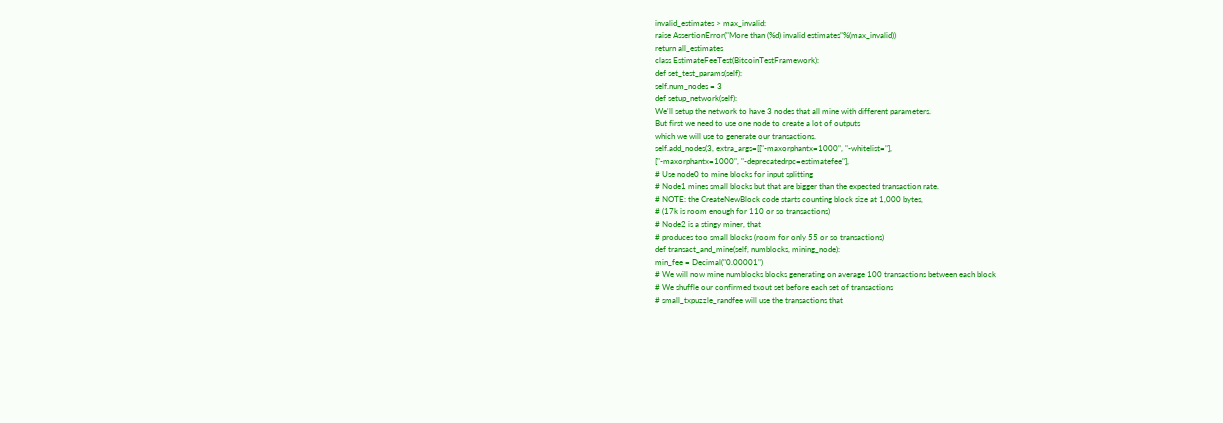invalid_estimates > max_invalid:
raise AssertionError("More than (%d) invalid estimates"%(max_invalid))
return all_estimates
class EstimateFeeTest(BitcoinTestFramework):
def set_test_params(self):
self.num_nodes = 3
def setup_network(self):
We'll setup the network to have 3 nodes that all mine with different parameters.
But first we need to use one node to create a lot of outputs
which we will use to generate our transactions.
self.add_nodes(3, extra_args=[["-maxorphantx=1000", "-whitelist="],
["-maxorphantx=1000", "-deprecatedrpc=estimatefee"],
# Use node0 to mine blocks for input splitting
# Node1 mines small blocks but that are bigger than the expected transaction rate.
# NOTE: the CreateNewBlock code starts counting block size at 1,000 bytes,
# (17k is room enough for 110 or so transactions)
# Node2 is a stingy miner, that
# produces too small blocks (room for only 55 or so transactions)
def transact_and_mine(self, numblocks, mining_node):
min_fee = Decimal("0.00001")
# We will now mine numblocks blocks generating on average 100 transactions between each block
# We shuffle our confirmed txout set before each set of transactions
# small_txpuzzle_randfee will use the transactions that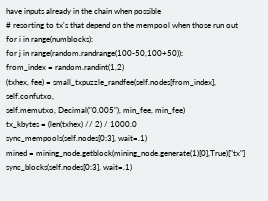have inputs already in the chain when possible
# resorting to tx's that depend on the mempool when those run out
for i in range(numblocks):
for j in range(random.randrange(100-50,100+50)):
from_index = random.randint(1,2)
(txhex, fee) = small_txpuzzle_randfee(self.nodes[from_index], self.confutxo,
self.memutxo, Decimal("0.005"), min_fee, min_fee)
tx_kbytes = (len(txhex) // 2) / 1000.0
sync_mempools(self.nodes[0:3], wait=.1)
mined = mining_node.getblock(mining_node.generate(1)[0],True)["tx"]
sync_blocks(self.nodes[0:3], wait=.1)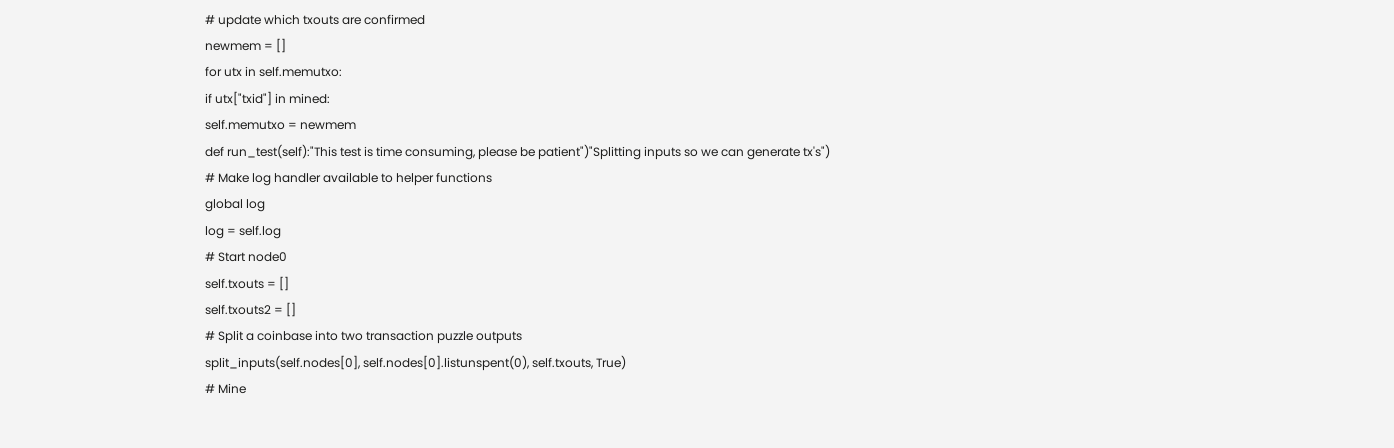# update which txouts are confirmed
newmem = []
for utx in self.memutxo:
if utx["txid"] in mined:
self.memutxo = newmem
def run_test(self):"This test is time consuming, please be patient")"Splitting inputs so we can generate tx's")
# Make log handler available to helper functions
global log
log = self.log
# Start node0
self.txouts = []
self.txouts2 = []
# Split a coinbase into two transaction puzzle outputs
split_inputs(self.nodes[0], self.nodes[0].listunspent(0), self.txouts, True)
# Mine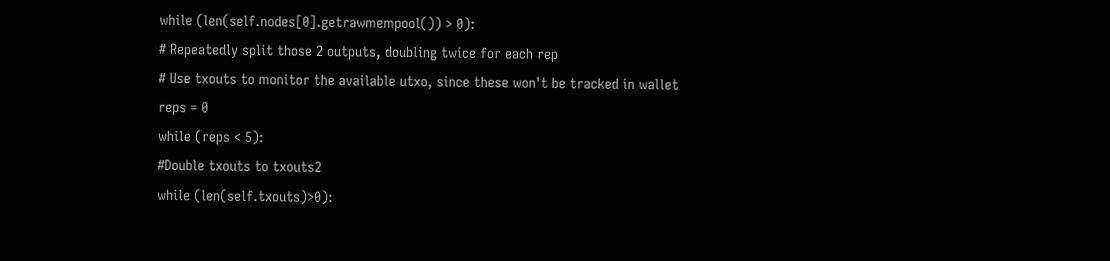while (len(self.nodes[0].getrawmempool()) > 0):
# Repeatedly split those 2 outputs, doubling twice for each rep
# Use txouts to monitor the available utxo, since these won't be tracked in wallet
reps = 0
while (reps < 5):
#Double txouts to txouts2
while (len(self.txouts)>0):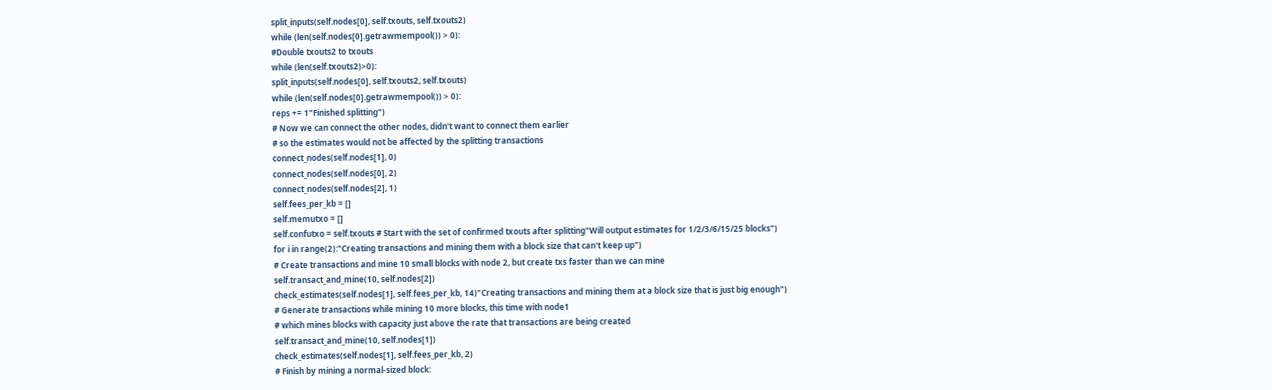split_inputs(self.nodes[0], self.txouts, self.txouts2)
while (len(self.nodes[0].getrawmempool()) > 0):
#Double txouts2 to txouts
while (len(self.txouts2)>0):
split_inputs(self.nodes[0], self.txouts2, self.txouts)
while (len(self.nodes[0].getrawmempool()) > 0):
reps += 1"Finished splitting")
# Now we can connect the other nodes, didn't want to connect them earlier
# so the estimates would not be affected by the splitting transactions
connect_nodes(self.nodes[1], 0)
connect_nodes(self.nodes[0], 2)
connect_nodes(self.nodes[2], 1)
self.fees_per_kb = []
self.memutxo = []
self.confutxo = self.txouts # Start with the set of confirmed txouts after splitting"Will output estimates for 1/2/3/6/15/25 blocks")
for i in range(2):"Creating transactions and mining them with a block size that can't keep up")
# Create transactions and mine 10 small blocks with node 2, but create txs faster than we can mine
self.transact_and_mine(10, self.nodes[2])
check_estimates(self.nodes[1], self.fees_per_kb, 14)"Creating transactions and mining them at a block size that is just big enough")
# Generate transactions while mining 10 more blocks, this time with node1
# which mines blocks with capacity just above the rate that transactions are being created
self.transact_and_mine(10, self.nodes[1])
check_estimates(self.nodes[1], self.fees_per_kb, 2)
# Finish by mining a normal-sized block: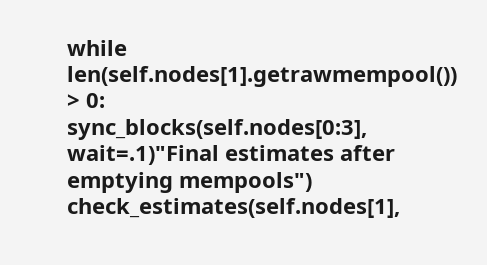while len(self.nodes[1].getrawmempool()) > 0:
sync_blocks(self.nodes[0:3], wait=.1)"Final estimates after emptying mempools")
check_estimates(self.nodes[1],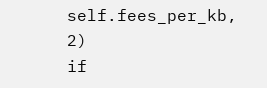self.fees_per_kb, 2)
if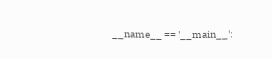__name__ == '__main__':